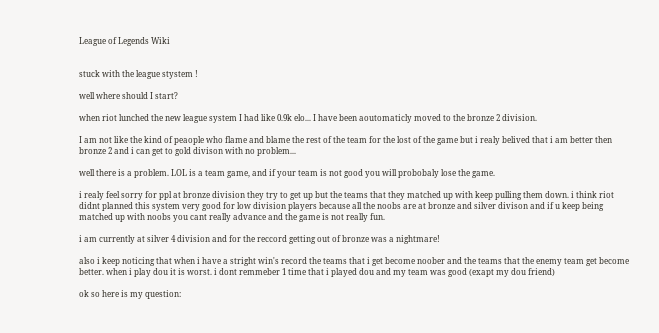League of Legends Wiki


stuck with the league stystem !

well where should I start?

when riot lunched the new league system I had like 0.9k elo... I have been aoutomaticly moved to the bronze 2 division.

I am not like the kind of peaople who flame and blame the rest of the team for the lost of the game but i realy belived that i am better then bronze 2 and i can get to gold divison with no problem...

well there is a problem. LOL is a team game, and if your team is not good you will probobaly lose the game.

i realy feel sorry for ppl at bronze division they try to get up but the teams that they matched up with keep pulling them down. i think riot didnt planned this system very good for low division players because all the noobs are at bronze and silver divison and if u keep being matched up with noobs you cant really advance and the game is not really fun.

i am currently at silver 4 division and for the reccord getting out of bronze was a nightmare!

also i keep noticing that when i have a stright win's record the teams that i get become noober and the teams that the enemy team get become better. when i play dou it is worst. i dont remmeber 1 time that i played dou and my team was good (exapt my dou friend)

ok so here is my question: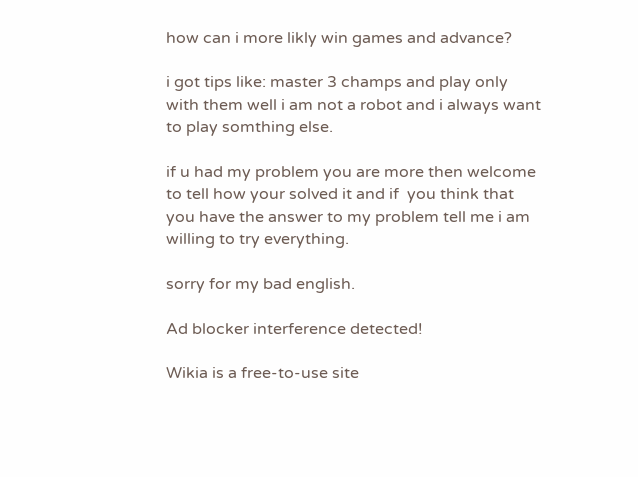how can i more likly win games and advance?

i got tips like: master 3 champs and play only with them well i am not a robot and i always want to play somthing else.

if u had my problem you are more then welcome to tell how your solved it and if  you think that you have the answer to my problem tell me i am willing to try everything.

sorry for my bad english.

Ad blocker interference detected!

Wikia is a free-to-use site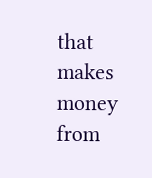that makes money from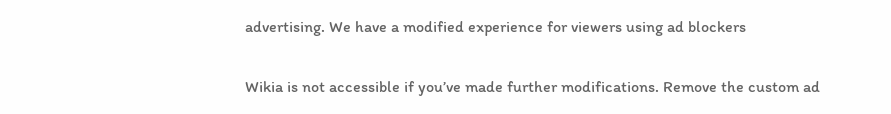advertising. We have a modified experience for viewers using ad blockers

Wikia is not accessible if you’ve made further modifications. Remove the custom ad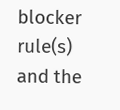blocker rule(s) and the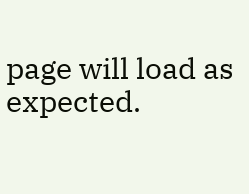page will load as expected.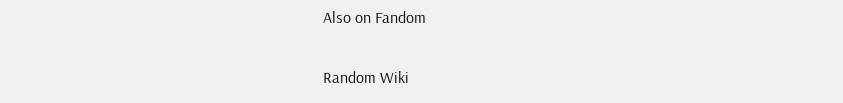Also on Fandom

Random Wiki